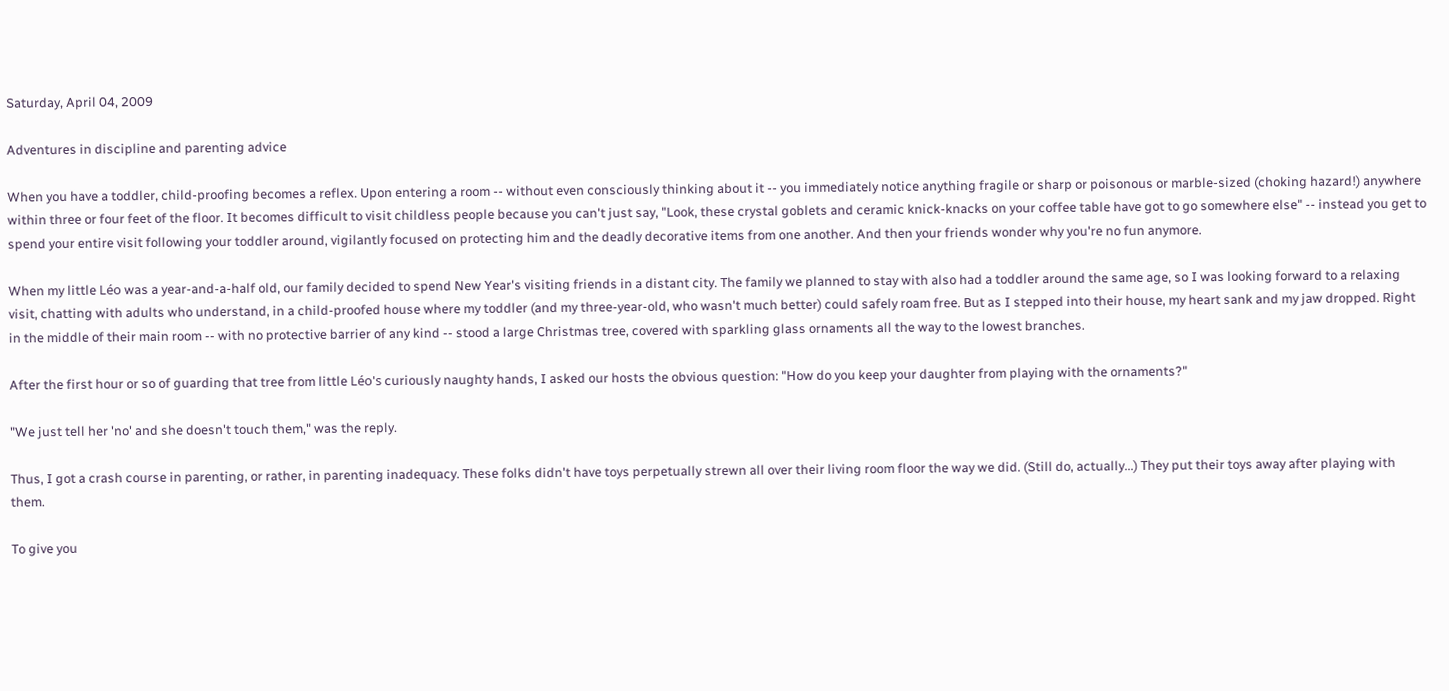Saturday, April 04, 2009

Adventures in discipline and parenting advice

When you have a toddler, child-proofing becomes a reflex. Upon entering a room -- without even consciously thinking about it -- you immediately notice anything fragile or sharp or poisonous or marble-sized (choking hazard!) anywhere within three or four feet of the floor. It becomes difficult to visit childless people because you can't just say, "Look, these crystal goblets and ceramic knick-knacks on your coffee table have got to go somewhere else" -- instead you get to spend your entire visit following your toddler around, vigilantly focused on protecting him and the deadly decorative items from one another. And then your friends wonder why you're no fun anymore.

When my little Léo was a year-and-a-half old, our family decided to spend New Year's visiting friends in a distant city. The family we planned to stay with also had a toddler around the same age, so I was looking forward to a relaxing visit, chatting with adults who understand, in a child-proofed house where my toddler (and my three-year-old, who wasn't much better) could safely roam free. But as I stepped into their house, my heart sank and my jaw dropped. Right in the middle of their main room -- with no protective barrier of any kind -- stood a large Christmas tree, covered with sparkling glass ornaments all the way to the lowest branches.

After the first hour or so of guarding that tree from little Léo's curiously naughty hands, I asked our hosts the obvious question: "How do you keep your daughter from playing with the ornaments?"

"We just tell her 'no' and she doesn't touch them," was the reply.

Thus, I got a crash course in parenting, or rather, in parenting inadequacy. These folks didn't have toys perpetually strewn all over their living room floor the way we did. (Still do, actually...) They put their toys away after playing with them.

To give you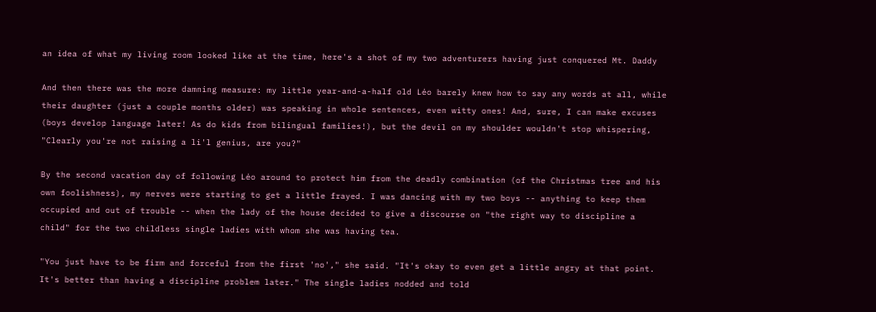an idea of what my living room looked like at the time, here's a shot of my two adventurers having just conquered Mt. Daddy

And then there was the more damning measure: my little year-and-a-half old Léo barely knew how to say any words at all, while their daughter (just a couple months older) was speaking in whole sentences, even witty ones! And, sure, I can make excuses (boys develop language later! As do kids from bilingual families!), but the devil on my shoulder wouldn't stop whispering, "Clearly you're not raising a li'l genius, are you?"

By the second vacation day of following Léo around to protect him from the deadly combination (of the Christmas tree and his own foolishness), my nerves were starting to get a little frayed. I was dancing with my two boys -- anything to keep them occupied and out of trouble -- when the lady of the house decided to give a discourse on "the right way to discipline a child" for the two childless single ladies with whom she was having tea.

"You just have to be firm and forceful from the first 'no'," she said. "It's okay to even get a little angry at that point. It's better than having a discipline problem later." The single ladies nodded and told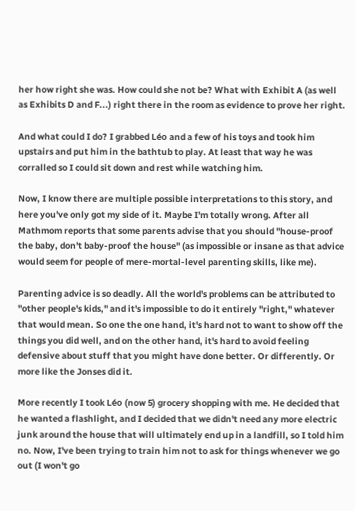her how right she was. How could she not be? What with Exhibit A (as well as Exhibits D and F...) right there in the room as evidence to prove her right.

And what could I do? I grabbed Léo and a few of his toys and took him upstairs and put him in the bathtub to play. At least that way he was corralled so I could sit down and rest while watching him.

Now, I know there are multiple possible interpretations to this story, and here you've only got my side of it. Maybe I'm totally wrong. After all Mathmom reports that some parents advise that you should "house-proof the baby, don't baby-proof the house" (as impossible or insane as that advice would seem for people of mere-mortal-level parenting skills, like me).

Parenting advice is so deadly. All the world's problems can be attributed to "other people's kids," and it's impossible to do it entirely "right," whatever that would mean. So one the one hand, it's hard not to want to show off the things you did well, and on the other hand, it's hard to avoid feeling defensive about stuff that you might have done better. Or differently. Or more like the Jonses did it.

More recently I took Léo (now 5) grocery shopping with me. He decided that he wanted a flashlight, and I decided that we didn't need any more electric junk around the house that will ultimately end up in a landfill, so I told him no. Now, I've been trying to train him not to ask for things whenever we go out (I won't go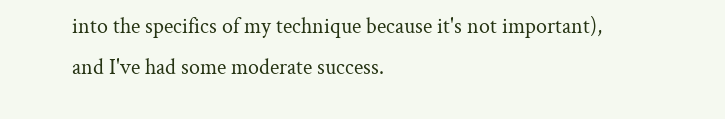into the specifics of my technique because it's not important), and I've had some moderate success.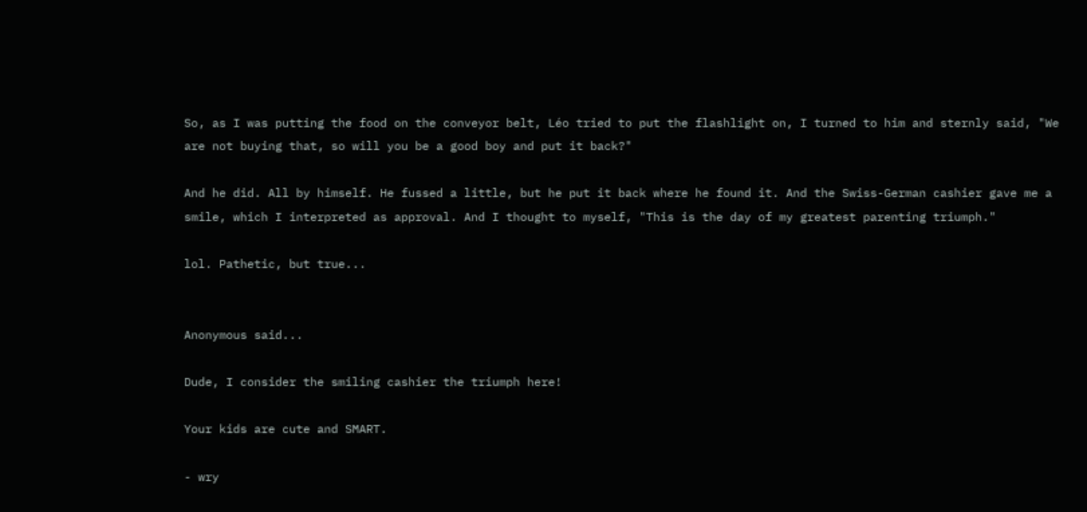So, as I was putting the food on the conveyor belt, Léo tried to put the flashlight on, I turned to him and sternly said, "We are not buying that, so will you be a good boy and put it back?"

And he did. All by himself. He fussed a little, but he put it back where he found it. And the Swiss-German cashier gave me a smile, which I interpreted as approval. And I thought to myself, "This is the day of my greatest parenting triumph."

lol. Pathetic, but true...


Anonymous said...

Dude, I consider the smiling cashier the triumph here!

Your kids are cute and SMART.

- wry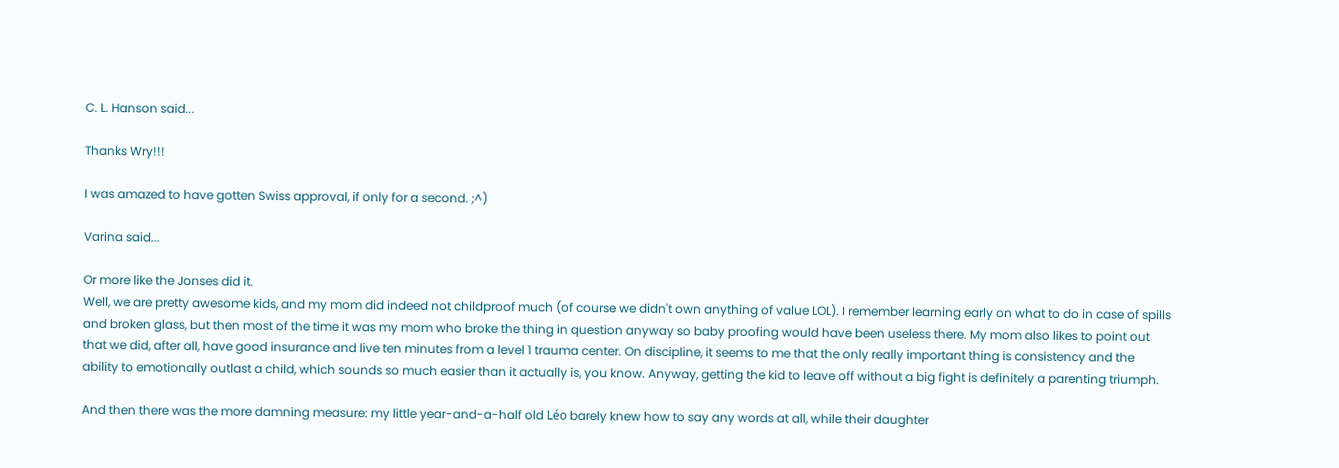C. L. Hanson said...

Thanks Wry!!!

I was amazed to have gotten Swiss approval, if only for a second. ;^)

Varina said...

Or more like the Jonses did it.
Well, we are pretty awesome kids, and my mom did indeed not childproof much (of course we didn't own anything of value LOL). I remember learning early on what to do in case of spills and broken glass, but then most of the time it was my mom who broke the thing in question anyway so baby proofing would have been useless there. My mom also likes to point out that we did, after all, have good insurance and live ten minutes from a level 1 trauma center. On discipline, it seems to me that the only really important thing is consistency and the ability to emotionally outlast a child, which sounds so much easier than it actually is, you know. Anyway, getting the kid to leave off without a big fight is definitely a parenting triumph.

And then there was the more damning measure: my little year-and-a-half old Léo barely knew how to say any words at all, while their daughter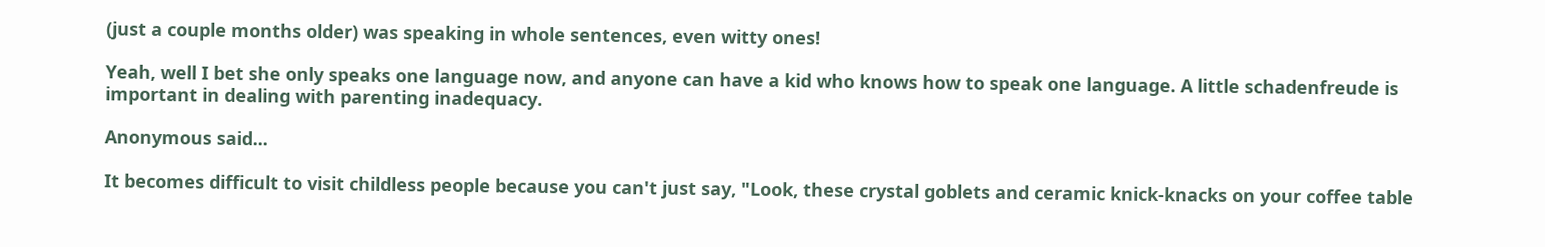(just a couple months older) was speaking in whole sentences, even witty ones!

Yeah, well I bet she only speaks one language now, and anyone can have a kid who knows how to speak one language. A little schadenfreude is important in dealing with parenting inadequacy.

Anonymous said...

It becomes difficult to visit childless people because you can't just say, "Look, these crystal goblets and ceramic knick-knacks on your coffee table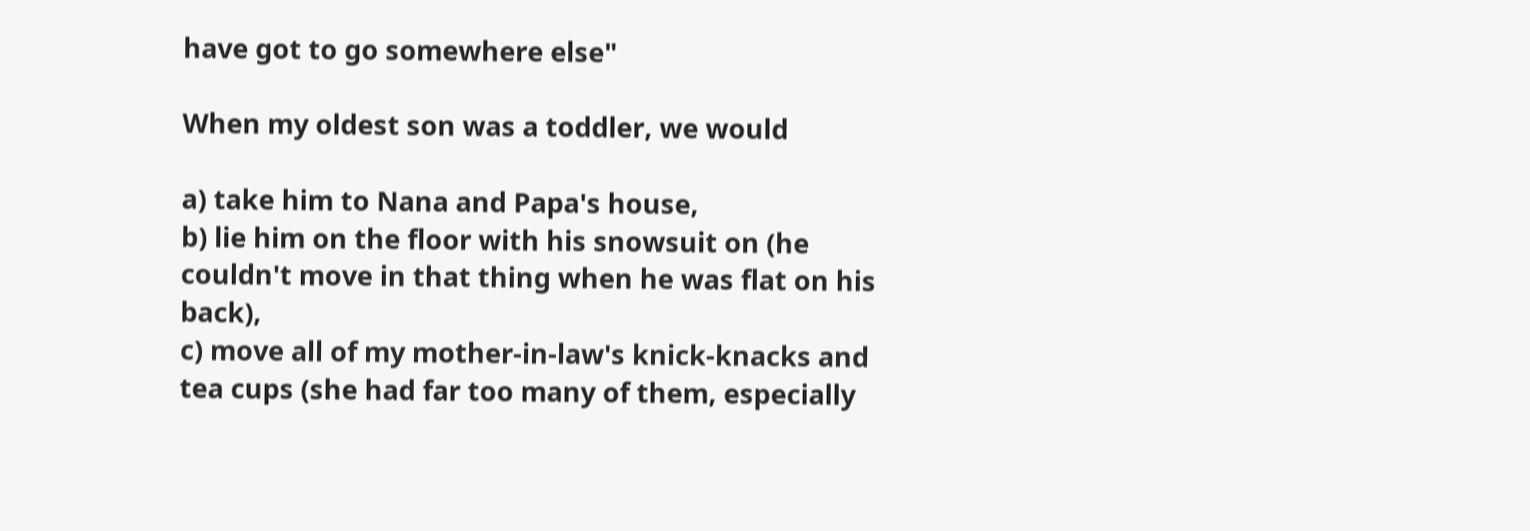have got to go somewhere else"

When my oldest son was a toddler, we would

a) take him to Nana and Papa's house,
b) lie him on the floor with his snowsuit on (he couldn't move in that thing when he was flat on his back),
c) move all of my mother-in-law's knick-knacks and tea cups (she had far too many of them, especially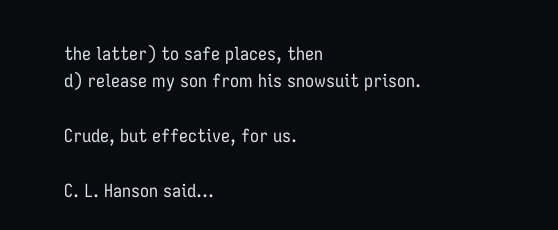the latter) to safe places, then
d) release my son from his snowsuit prison.

Crude, but effective, for us.

C. L. Hanson said...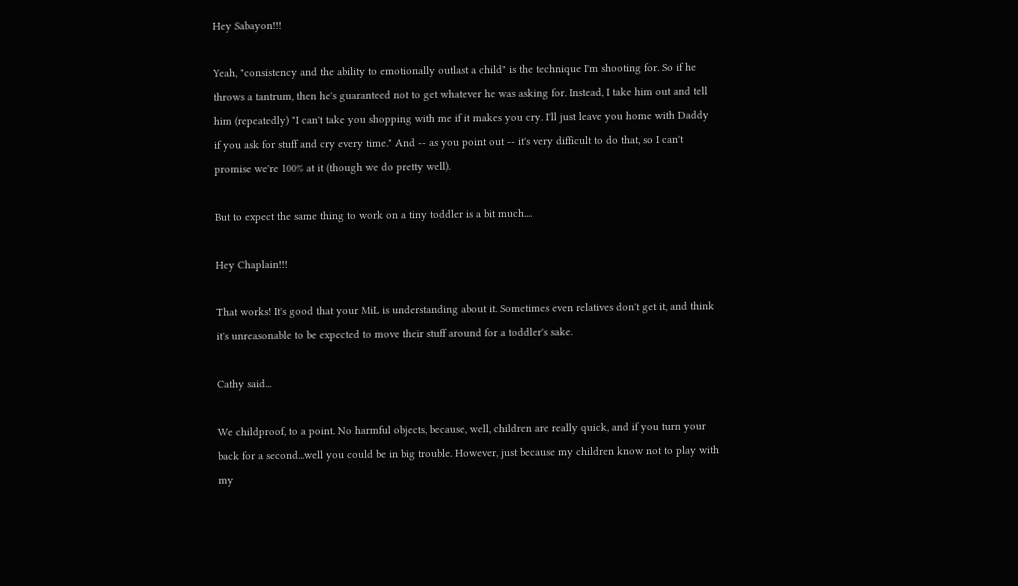Hey Sabayon!!!

Yeah, "consistency and the ability to emotionally outlast a child" is the technique I'm shooting for. So if he throws a tantrum, then he's guaranteed not to get whatever he was asking for. Instead, I take him out and tell him (repeatedly) "I can't take you shopping with me if it makes you cry. I'll just leave you home with Daddy if you ask for stuff and cry every time." And -- as you point out -- it's very difficult to do that, so I can't promise we're 100% at it (though we do pretty well).

But to expect the same thing to work on a tiny toddler is a bit much....

Hey Chaplain!!!

That works! It's good that your MiL is understanding about it. Sometimes even relatives don't get it, and think it's unreasonable to be expected to move their stuff around for a toddler's sake.

Cathy said...

We childproof, to a point. No harmful objects, because, well, children are really quick, and if you turn your back for a second...well you could be in big trouble. However, just because my children know not to play with my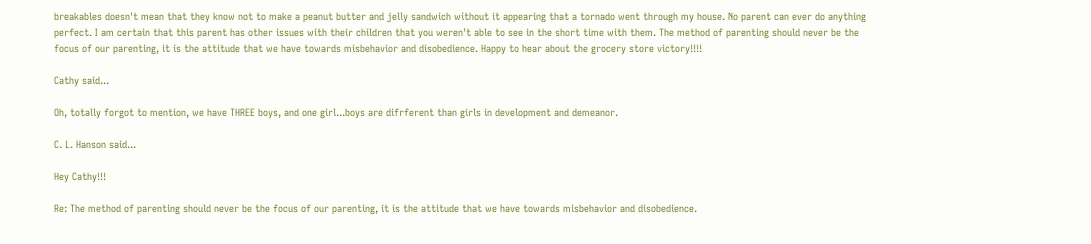breakables doesn't mean that they know not to make a peanut butter and jelly sandwich without it appearing that a tornado went through my house. No parent can ever do anything perfect. I am certain that this parent has other issues with their children that you weren't able to see in the short time with them. The method of parenting should never be the focus of our parenting, it is the attitude that we have towards misbehavior and disobedience. Happy to hear about the grocery store victory!!!!

Cathy said...

Oh, totally forgot to mention, we have THREE boys, and one girl...boys are difrferent than girls in development and demeanor.

C. L. Hanson said...

Hey Cathy!!!

Re: The method of parenting should never be the focus of our parenting, it is the attitude that we have towards misbehavior and disobedience.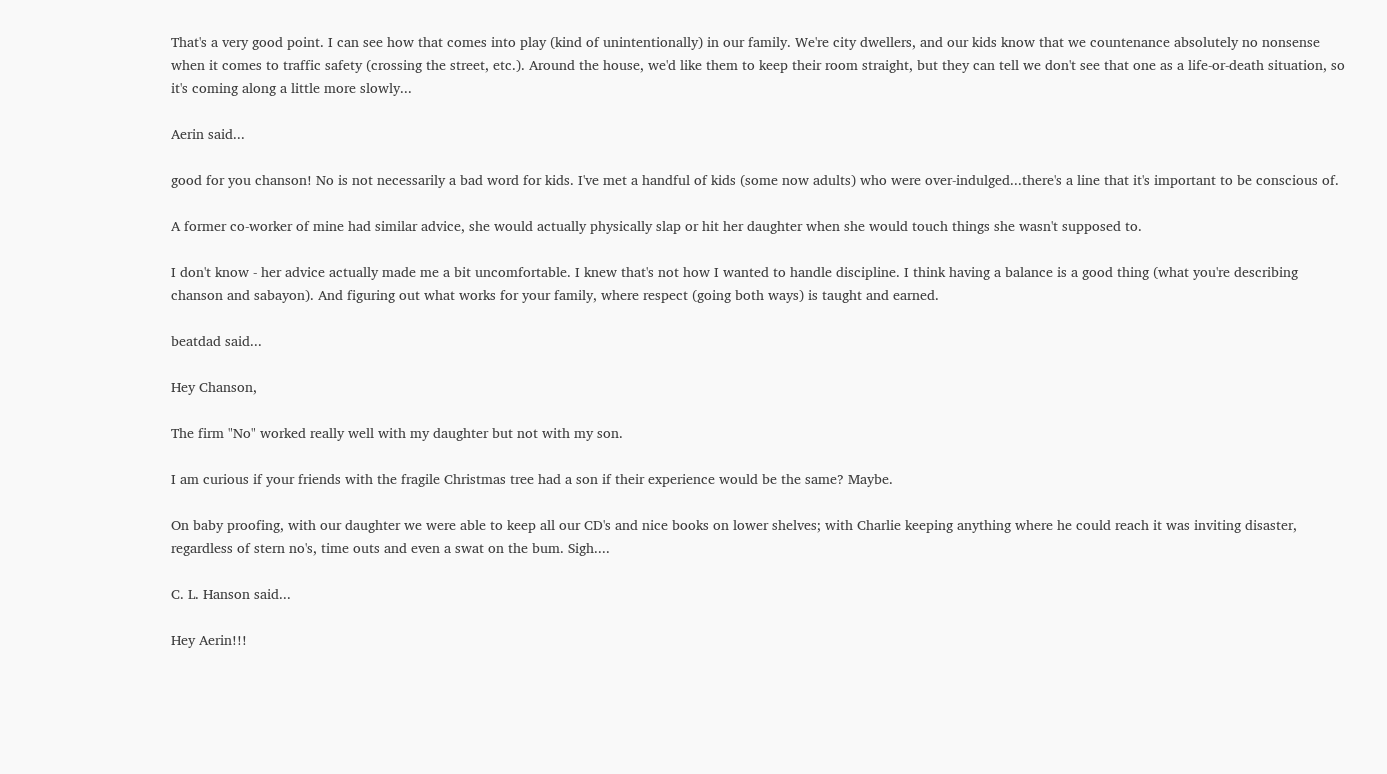That's a very good point. I can see how that comes into play (kind of unintentionally) in our family. We're city dwellers, and our kids know that we countenance absolutely no nonsense when it comes to traffic safety (crossing the street, etc.). Around the house, we'd like them to keep their room straight, but they can tell we don't see that one as a life-or-death situation, so it's coming along a little more slowly...

Aerin said...

good for you chanson! No is not necessarily a bad word for kids. I've met a handful of kids (some now adults) who were over-indulged...there's a line that it's important to be conscious of.

A former co-worker of mine had similar advice, she would actually physically slap or hit her daughter when she would touch things she wasn't supposed to.

I don't know - her advice actually made me a bit uncomfortable. I knew that's not how I wanted to handle discipline. I think having a balance is a good thing (what you're describing chanson and sabayon). And figuring out what works for your family, where respect (going both ways) is taught and earned.

beatdad said...

Hey Chanson,

The firm "No" worked really well with my daughter but not with my son.

I am curious if your friends with the fragile Christmas tree had a son if their experience would be the same? Maybe.

On baby proofing, with our daughter we were able to keep all our CD's and nice books on lower shelves; with Charlie keeping anything where he could reach it was inviting disaster, regardless of stern no's, time outs and even a swat on the bum. Sigh....

C. L. Hanson said...

Hey Aerin!!!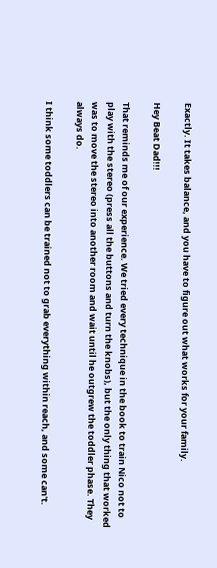Exactly. It takes balance, and you have to figure out what works for your family.

Hey Beat Dad!!!

That reminds me of our experience. We tried every technique in the book to train Nico not to play with the stereo (press all the buttons and turn the knobs), but the only thing that worked was to move the stereo into another room and wait until he outgrew the toddler phase. They always do.

I think some toddlers can be trained not to grab everything within reach, and some can't.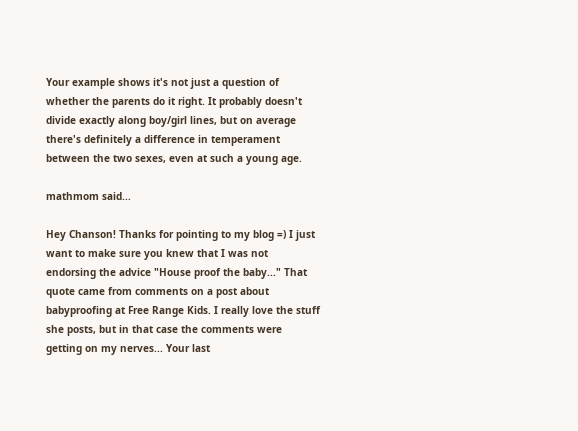Your example shows it's not just a question of whether the parents do it right. It probably doesn't divide exactly along boy/girl lines, but on average there's definitely a difference in temperament between the two sexes, even at such a young age.

mathmom said...

Hey Chanson! Thanks for pointing to my blog =) I just want to make sure you knew that I was not endorsing the advice "House proof the baby..." That quote came from comments on a post about babyproofing at Free Range Kids. I really love the stuff she posts, but in that case the comments were getting on my nerves... Your last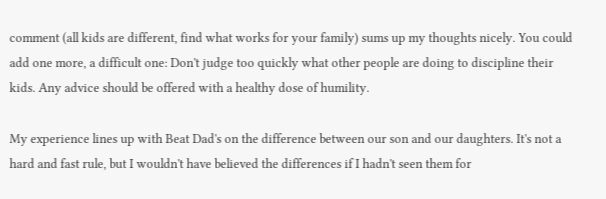comment (all kids are different, find what works for your family) sums up my thoughts nicely. You could add one more, a difficult one: Don't judge too quickly what other people are doing to discipline their kids. Any advice should be offered with a healthy dose of humility.

My experience lines up with Beat Dad's on the difference between our son and our daughters. It's not a hard and fast rule, but I wouldn't have believed the differences if I hadn't seen them for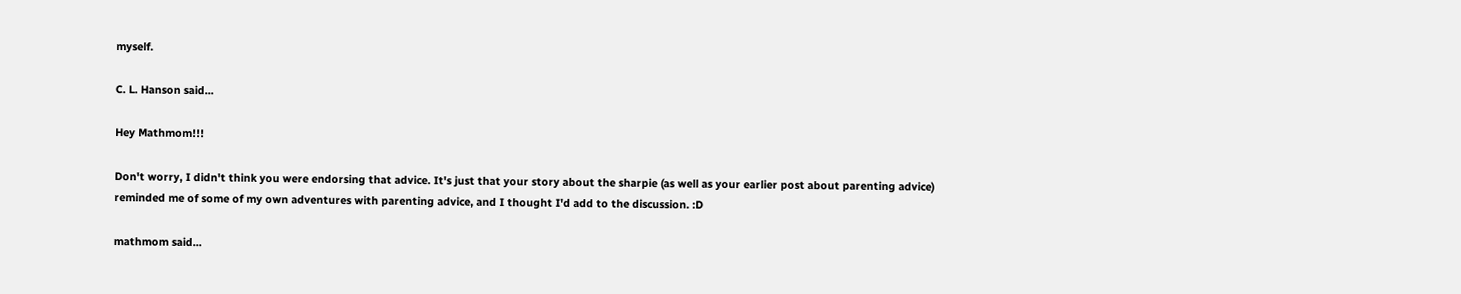myself.

C. L. Hanson said...

Hey Mathmom!!!

Don't worry, I didn't think you were endorsing that advice. It's just that your story about the sharpie (as well as your earlier post about parenting advice) reminded me of some of my own adventures with parenting advice, and I thought I'd add to the discussion. :D

mathmom said...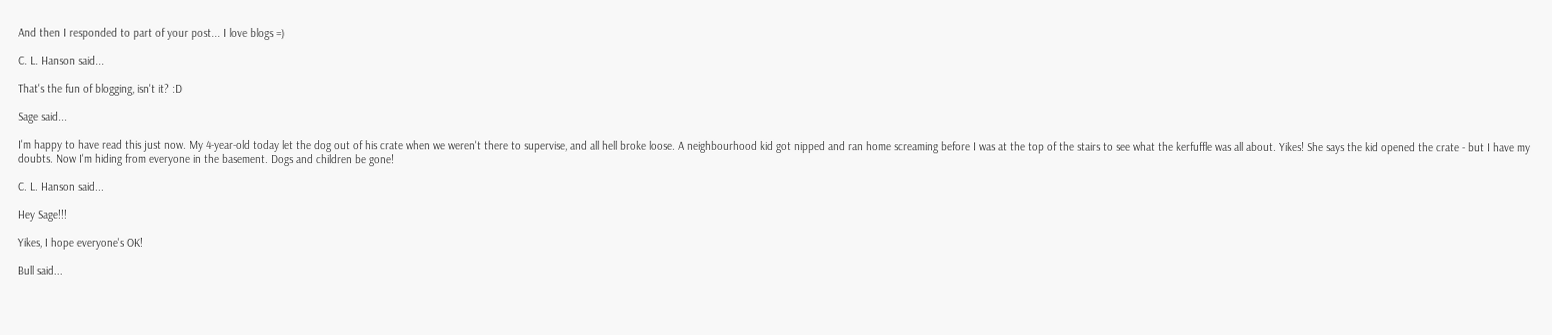And then I responded to part of your post... I love blogs =)

C. L. Hanson said...

That's the fun of blogging, isn't it? :D

Sage said...

I'm happy to have read this just now. My 4-year-old today let the dog out of his crate when we weren't there to supervise, and all hell broke loose. A neighbourhood kid got nipped and ran home screaming before I was at the top of the stairs to see what the kerfuffle was all about. Yikes! She says the kid opened the crate - but I have my doubts. Now I'm hiding from everyone in the basement. Dogs and children be gone!

C. L. Hanson said...

Hey Sage!!!

Yikes, I hope everyone's OK!

Bull said...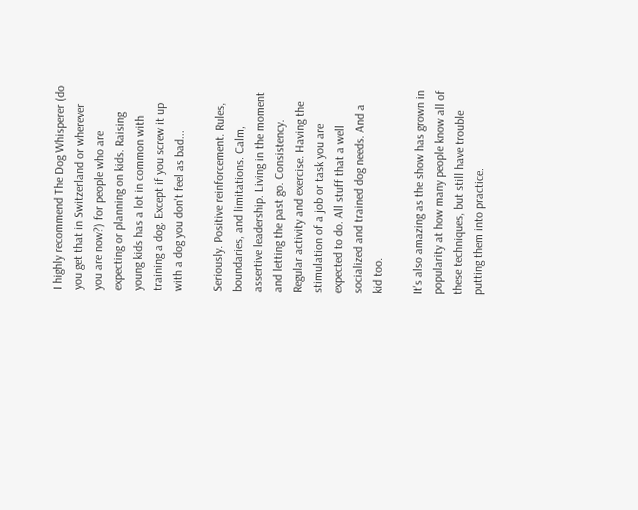I highly recommend The Dog Whisperer (do you get that in Switzerland or wherever you are now?) for people who are expecting or planning on kids. Raising young kids has a lot in common with training a dog. Except if you screw it up with a dog you don't feel as bad...

Seriously. Positive reinforcement. Rules, boundaries, and limitations. Calm, assertive leadership. Living in the moment and letting the past go. Consistency. Regular activity and exercise. Having the stimulation of a job or task you are expected to do. All stuff that a well socialized and trained dog needs. And a kid too.

It's also amazing as the show has grown in popularity at how many people know all of these techniques, but still have trouble putting them into practice.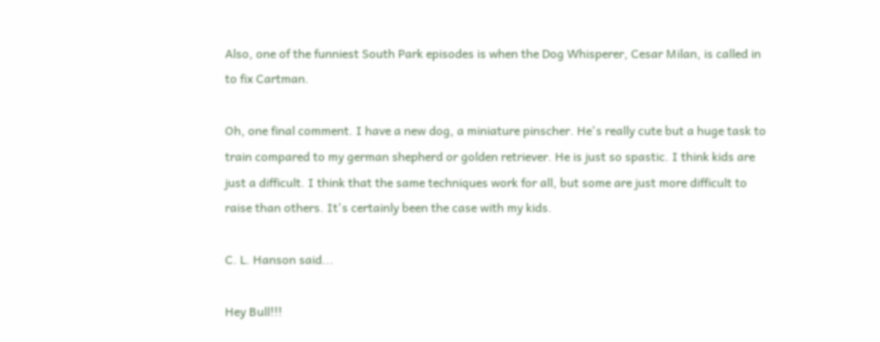Also, one of the funniest South Park episodes is when the Dog Whisperer, Cesar Milan, is called in to fix Cartman.

Oh, one final comment. I have a new dog, a miniature pinscher. He's really cute but a huge task to train compared to my german shepherd or golden retriever. He is just so spastic. I think kids are just a difficult. I think that the same techniques work for all, but some are just more difficult to raise than others. It's certainly been the case with my kids.

C. L. Hanson said...

Hey Bull!!!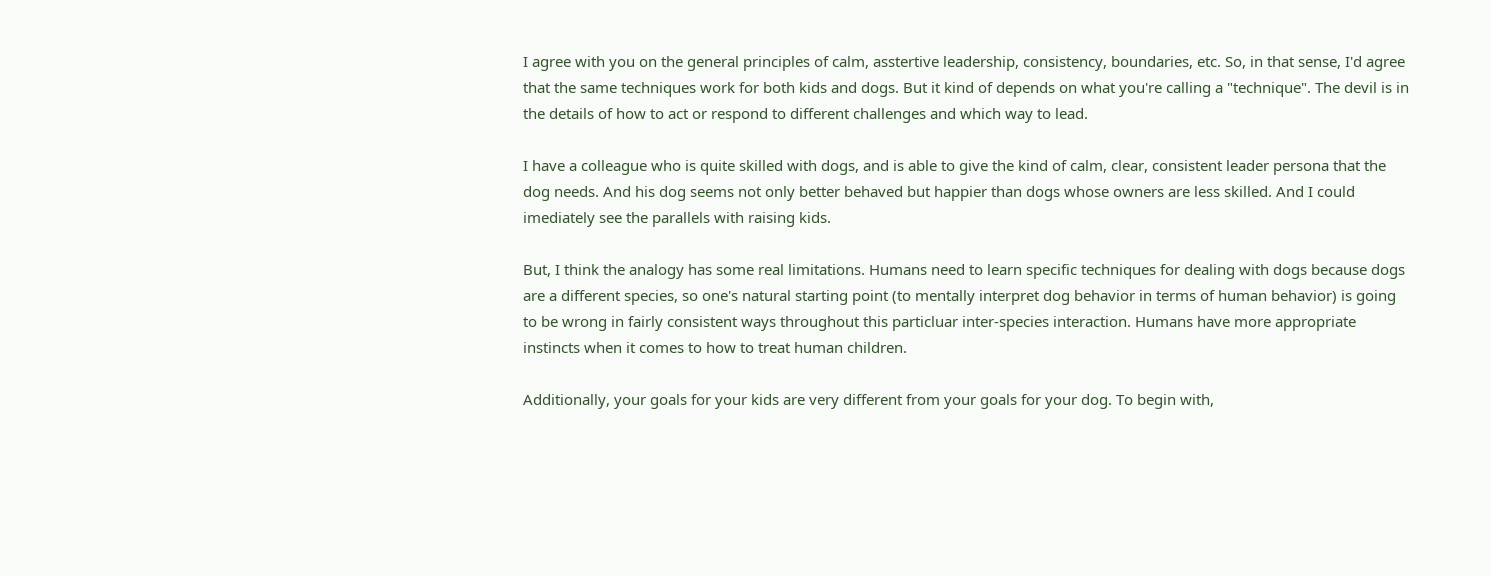I agree with you on the general principles of calm, asstertive leadership, consistency, boundaries, etc. So, in that sense, I'd agree that the same techniques work for both kids and dogs. But it kind of depends on what you're calling a "technique". The devil is in the details of how to act or respond to different challenges and which way to lead.

I have a colleague who is quite skilled with dogs, and is able to give the kind of calm, clear, consistent leader persona that the dog needs. And his dog seems not only better behaved but happier than dogs whose owners are less skilled. And I could imediately see the parallels with raising kids.

But, I think the analogy has some real limitations. Humans need to learn specific techniques for dealing with dogs because dogs are a different species, so one's natural starting point (to mentally interpret dog behavior in terms of human behavior) is going to be wrong in fairly consistent ways throughout this particluar inter-species interaction. Humans have more appropriate instincts when it comes to how to treat human children.

Additionally, your goals for your kids are very different from your goals for your dog. To begin with,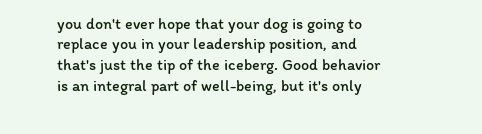you don't ever hope that your dog is going to replace you in your leadership position, and that's just the tip of the iceberg. Good behavior is an integral part of well-being, but it's only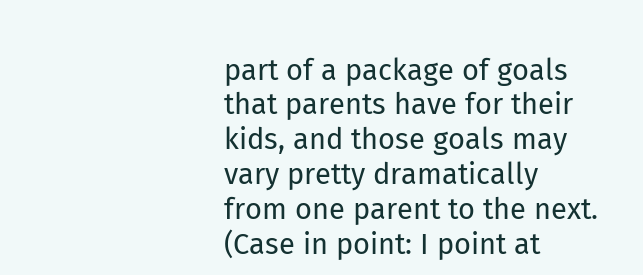part of a package of goals that parents have for their kids, and those goals may vary pretty dramatically from one parent to the next. (Case in point: I point at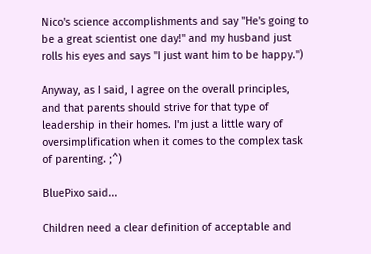Nico's science accomplishments and say "He's going to be a great scientist one day!" and my husband just rolls his eyes and says "I just want him to be happy.")

Anyway, as I said, I agree on the overall principles, and that parents should strive for that type of leadership in their homes. I'm just a little wary of oversimplification when it comes to the complex task of parenting. ;^)

BluePixo said...

Children need a clear definition of acceptable and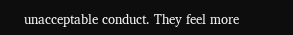unacceptable conduct. They feel more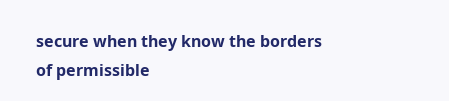secure when they know the borders of permissible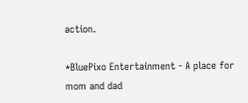action.

*BluePixo Entertainment - A place for mom and dad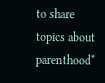to share topics about parenthood*